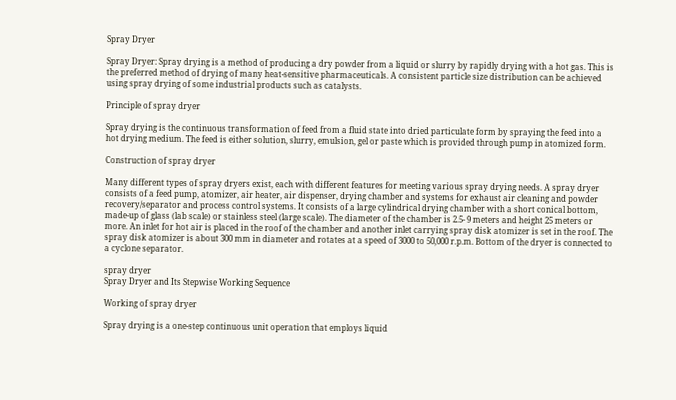Spray Dryer

Spray Dryer: Spray drying is a method of producing a dry powder from a liquid or slurry by rapidly drying with a hot gas. This is the preferred method of drying of many heat-sensitive pharmaceuticals. A consistent particle size distribution can be achieved using spray drying of some industrial products such as catalysts.

Principle of spray dryer

Spray drying is the continuous transformation of feed from a fluid state into dried particulate form by spraying the feed into a hot drying medium. The feed is either solution, slurry, emulsion, gel or paste which is provided through pump in atomized form.

Construction of spray dryer

Many different types of spray dryers exist, each with different features for meeting various spray drying needs. A spray dryer consists of a feed pump, atomizer, air heater, air dispenser, drying chamber and systems for exhaust air cleaning and powder recovery/separator and process control systems. It consists of a large cylindrical drying chamber with a short conical bottom, made-up of glass (lab scale) or stainless steel (large scale). The diameter of the chamber is 2.5- 9 meters and height 25 meters or more. An inlet for hot air is placed in the roof of the chamber and another inlet carrying spray disk atomizer is set in the roof. The spray disk atomizer is about 300 mm in diameter and rotates at a speed of 3000 to 50,000 r.p.m. Bottom of the dryer is connected to a cyclone separator.

spray dryer
Spray Dryer and Its Stepwise Working Sequence

Working of spray dryer

Spray drying is a one-step continuous unit operation that employs liquid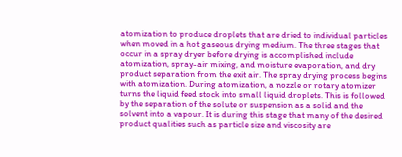atomization to produce droplets that are dried to individual particles when moved in a hot gaseous drying medium. The three stages that occur in a spray dryer before drying is accomplished include atomization, spray-air mixing, and moisture evaporation, and dry product separation from the exit air. The spray drying process begins with atomization. During atomization, a nozzle or rotary atomizer turns the liquid feed stock into small liquid droplets. This is followed by the separation of the solute or suspension as a solid and the solvent into a vapour. It is during this stage that many of the desired product qualities such as particle size and viscosity are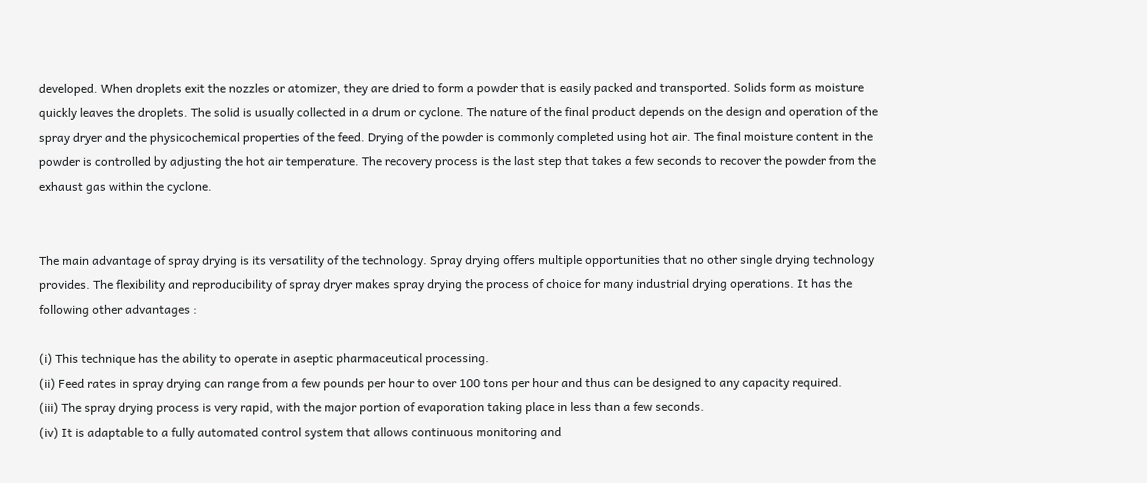developed. When droplets exit the nozzles or atomizer, they are dried to form a powder that is easily packed and transported. Solids form as moisture quickly leaves the droplets. The solid is usually collected in a drum or cyclone. The nature of the final product depends on the design and operation of the spray dryer and the physicochemical properties of the feed. Drying of the powder is commonly completed using hot air. The final moisture content in the powder is controlled by adjusting the hot air temperature. The recovery process is the last step that takes a few seconds to recover the powder from the exhaust gas within the cyclone.


The main advantage of spray drying is its versatility of the technology. Spray drying offers multiple opportunities that no other single drying technology provides. The flexibility and reproducibility of spray dryer makes spray drying the process of choice for many industrial drying operations. It has the following other advantages :

(i) This technique has the ability to operate in aseptic pharmaceutical processing.
(ii) Feed rates in spray drying can range from a few pounds per hour to over 100 tons per hour and thus can be designed to any capacity required.
(iii) The spray drying process is very rapid, with the major portion of evaporation taking place in less than a few seconds.
(iv) It is adaptable to a fully automated control system that allows continuous monitoring and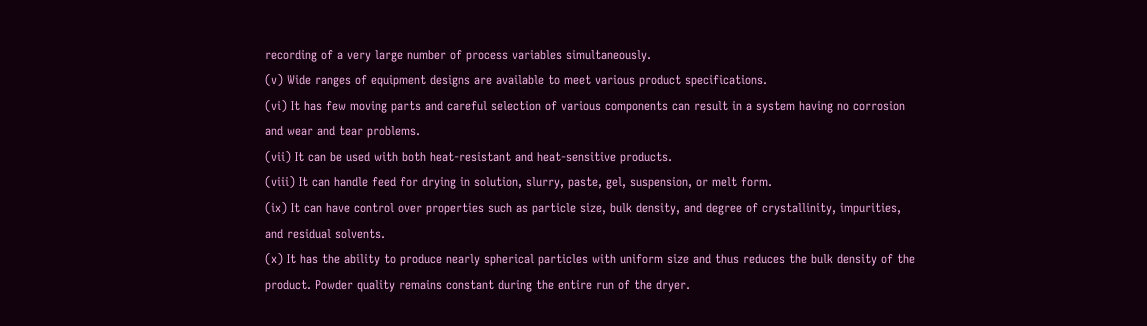recording of a very large number of process variables simultaneously.
(v) Wide ranges of equipment designs are available to meet various product specifications.
(vi) It has few moving parts and careful selection of various components can result in a system having no corrosion and wear and tear problems.
(vii) It can be used with both heat-resistant and heat-sensitive products.
(viii) It can handle feed for drying in solution, slurry, paste, gel, suspension, or melt form.
(ix) It can have control over properties such as particle size, bulk density, and degree of crystallinity, impurities, and residual solvents.
(x) It has the ability to produce nearly spherical particles with uniform size and thus reduces the bulk density of the product. Powder quality remains constant during the entire run of the dryer.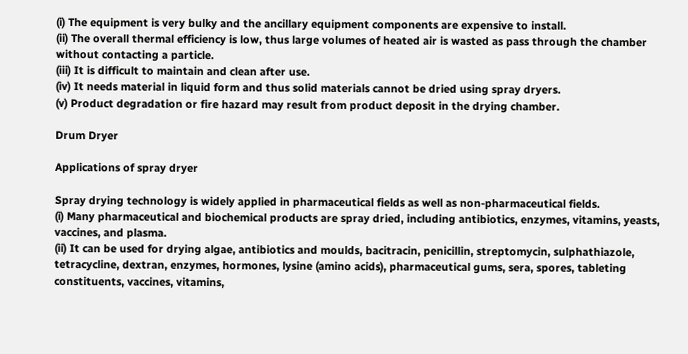(i) The equipment is very bulky and the ancillary equipment components are expensive to install.
(ii) The overall thermal efficiency is low, thus large volumes of heated air is wasted as pass through the chamber without contacting a particle.
(iii) It is difficult to maintain and clean after use.
(iv) It needs material in liquid form and thus solid materials cannot be dried using spray dryers.
(v) Product degradation or fire hazard may result from product deposit in the drying chamber.

Drum Dryer

Applications of spray dryer

Spray drying technology is widely applied in pharmaceutical fields as well as non-pharmaceutical fields.
(i) Many pharmaceutical and biochemical products are spray dried, including antibiotics, enzymes, vitamins, yeasts, vaccines, and plasma.
(ii) It can be used for drying algae, antibiotics and moulds, bacitracin, penicillin, streptomycin, sulphathiazole, tetracycline, dextran, enzymes, hormones, lysine (amino acids), pharmaceutical gums, sera, spores, tableting constituents, vaccines, vitamins,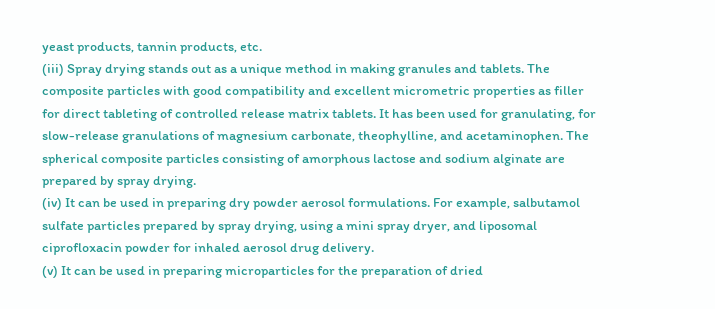yeast products, tannin products, etc.
(iii) Spray drying stands out as a unique method in making granules and tablets. The composite particles with good compatibility and excellent micrometric properties as filler for direct tableting of controlled release matrix tablets. It has been used for granulating, for slow-release granulations of magnesium carbonate, theophylline, and acetaminophen. The spherical composite particles consisting of amorphous lactose and sodium alginate are prepared by spray drying.
(iv) It can be used in preparing dry powder aerosol formulations. For example, salbutamol sulfate particles prepared by spray drying, using a mini spray dryer, and liposomal ciprofloxacin powder for inhaled aerosol drug delivery.
(v) It can be used in preparing microparticles for the preparation of dried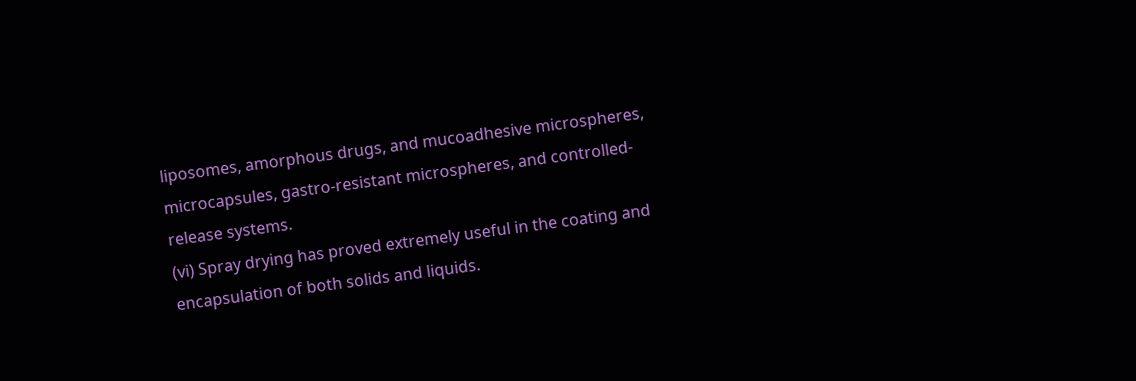liposomes, amorphous drugs, and mucoadhesive microspheres, microcapsules, gastro-resistant microspheres, and controlled-release systems.
(vi) Spray drying has proved extremely useful in the coating and encapsulation of both solids and liquids.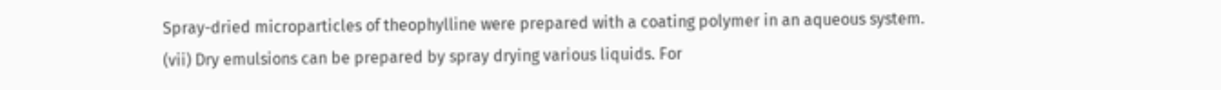Spray-dried microparticles of theophylline were prepared with a coating polymer in an aqueous system.
(vii) Dry emulsions can be prepared by spray drying various liquids. For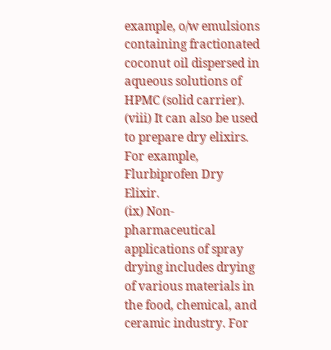example, o/w emulsions containing fractionated coconut oil dispersed in aqueous solutions of HPMC (solid carrier).
(viii) It can also be used to prepare dry elixirs. For example, Flurbiprofen Dry Elixir.
(ix) Non-pharmaceutical applications of spray drying includes drying of various materials in the food, chemical, and ceramic industry. For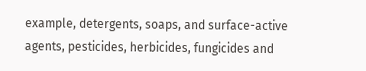example, detergents, soaps, and surface-active agents, pesticides, herbicides, fungicides and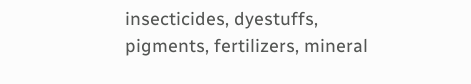insecticides, dyestuffs, pigments, fertilizers, mineral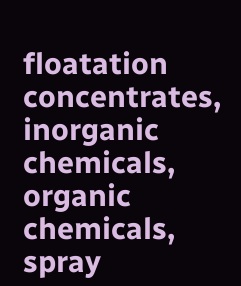floatation concentrates, inorganic chemicals, organic chemicals, spray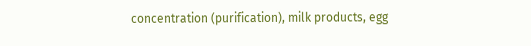concentration (purification), milk products, egg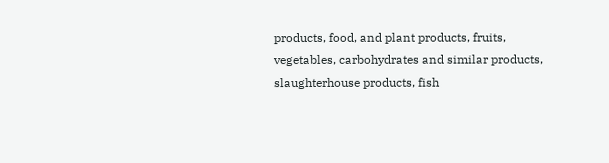products, food, and plant products, fruits, vegetables, carbohydrates and similar products, slaughterhouse products, fish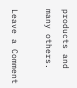products and many others.

Leave a Comment